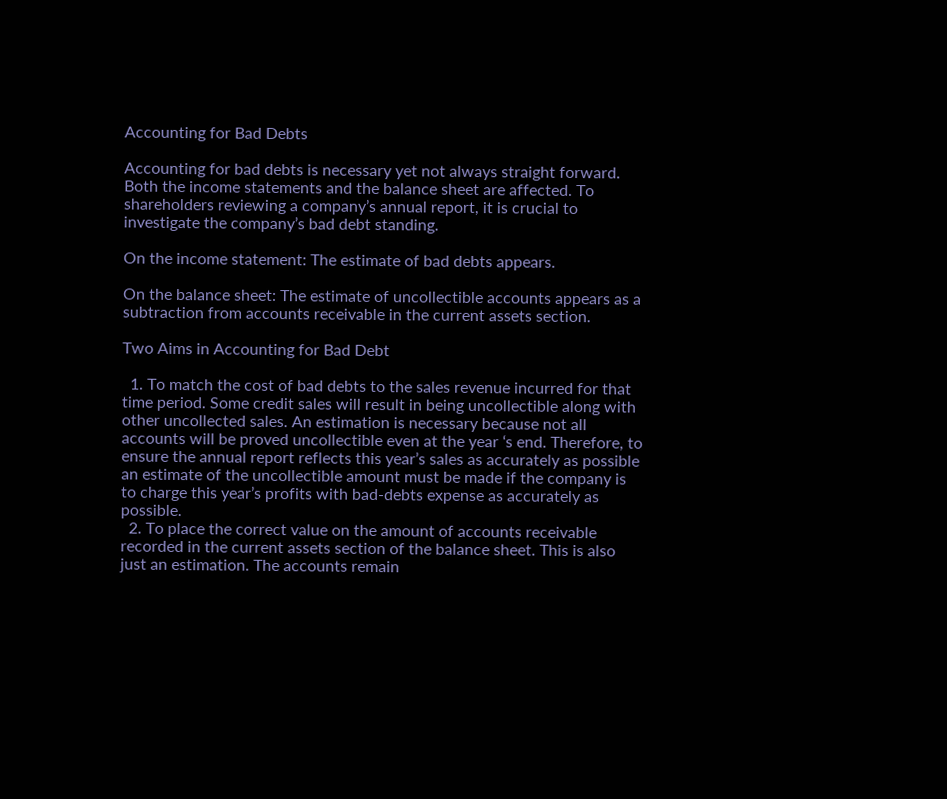Accounting for Bad Debts

Accounting for bad debts is necessary yet not always straight forward. Both the income statements and the balance sheet are affected. To shareholders reviewing a company’s annual report, it is crucial to investigate the company’s bad debt standing.

On the income statement: The estimate of bad debts appears.

On the balance sheet: The estimate of uncollectible accounts appears as a subtraction from accounts receivable in the current assets section.

Two Aims in Accounting for Bad Debt

  1. To match the cost of bad debts to the sales revenue incurred for that time period. Some credit sales will result in being uncollectible along with other uncollected sales. An estimation is necessary because not all accounts will be proved uncollectible even at the year ‘s end. Therefore, to ensure the annual report reflects this year’s sales as accurately as possible an estimate of the uncollectible amount must be made if the company is to charge this year’s profits with bad-debts expense as accurately as possible.
  2. To place the correct value on the amount of accounts receivable recorded in the current assets section of the balance sheet. This is also just an estimation. The accounts remain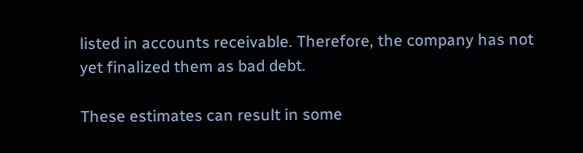listed in accounts receivable. Therefore, the company has not yet finalized them as bad debt.

These estimates can result in some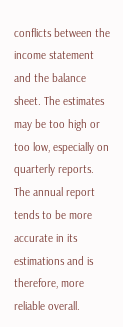conflicts between the income statement and the balance sheet. The estimates may be too high or too low, especially on quarterly reports. The annual report tends to be more accurate in its estimations and is therefore, more reliable overall.